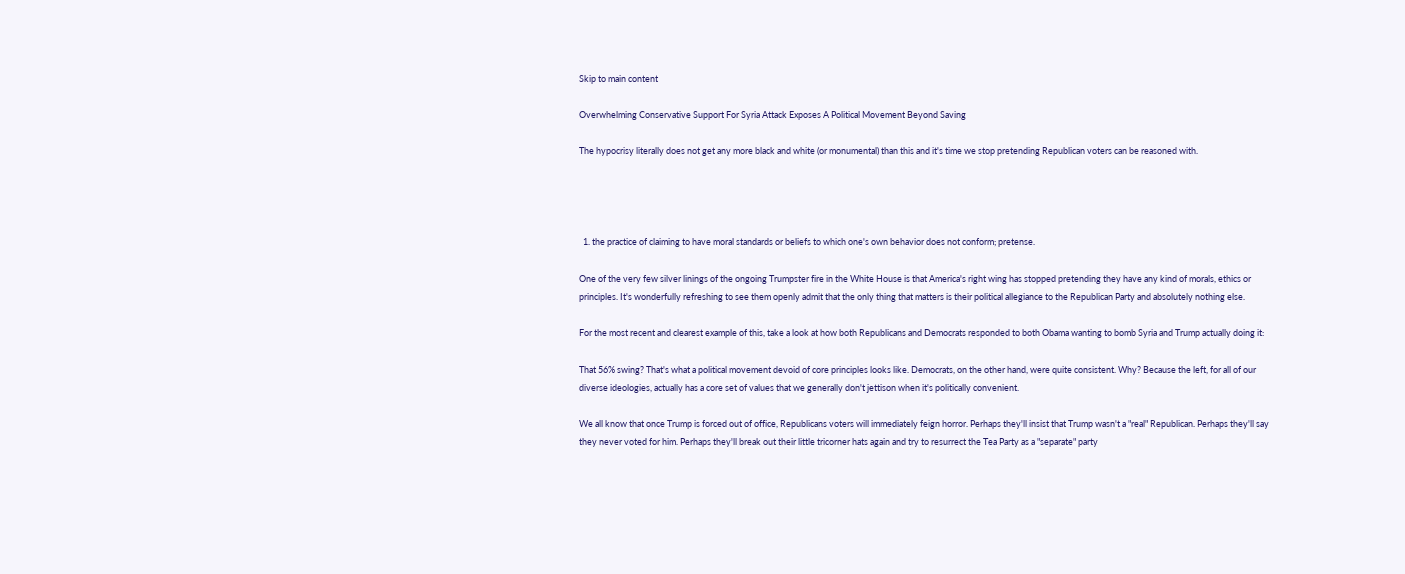Skip to main content

Overwhelming Conservative Support For Syria Attack Exposes A Political Movement Beyond Saving

The hypocrisy literally does not get any more black and white (or monumental) than this and it's time we stop pretending Republican voters can be reasoned with.




  1. the practice of claiming to have moral standards or beliefs to which one's own behavior does not conform; pretense.

One of the very few silver linings of the ongoing Trumpster fire in the White House is that America's right wing has stopped pretending they have any kind of morals, ethics or principles. It's wonderfully refreshing to see them openly admit that the only thing that matters is their political allegiance to the Republican Party and absolutely nothing else.

For the most recent and clearest example of this, take a look at how both Republicans and Democrats responded to both Obama wanting to bomb Syria and Trump actually doing it:

That 56% swing? That's what a political movement devoid of core principles looks like. Democrats, on the other hand, were quite consistent. Why? Because the left, for all of our diverse ideologies, actually has a core set of values that we generally don't jettison when it's politically convenient.

We all know that once Trump is forced out of office, Republicans voters will immediately feign horror. Perhaps they'll insist that Trump wasn't a "real" Republican. Perhaps they'll say they never voted for him. Perhaps they'll break out their little tricorner hats again and try to resurrect the Tea Party as a "separate" party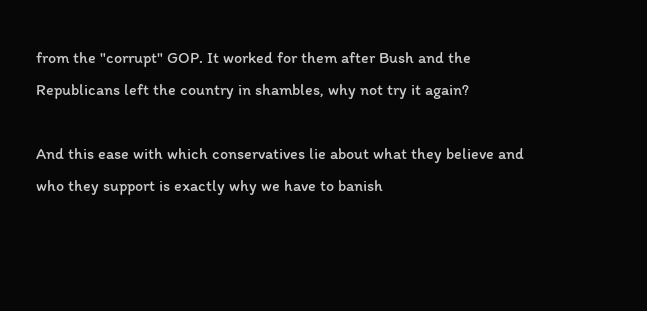from the "corrupt" GOP. It worked for them after Bush and the Republicans left the country in shambles, why not try it again?

And this ease with which conservatives lie about what they believe and who they support is exactly why we have to banish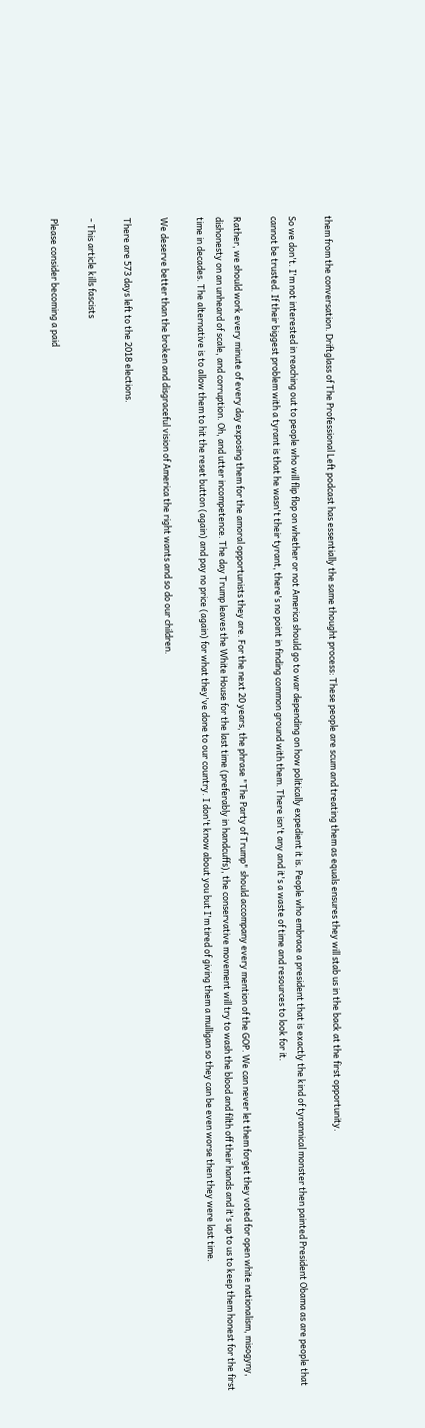them from the conversation. Driftglass of The Professional Left podcast has essentially the same thought process: These people are scum and treating them as equals ensures they will stab us in the back at the first opportunity.

So we don't. I'm not interested in reaching out to people who will flip flop on whether or not America should go to war depending on how politically expedient it is. People who embrace a president that is exactly the kind of tyrannical monster then painted President Obama as are people that cannot be trusted. If their biggest problem with a tyrant is that he wasn't their tyrant, there's no point in finding common ground with them. There isn't any and it's a waste of time and resources to look for it.

Rather, we should work every minute of every day exposing them for the amoral opportunists they are. For the next 20 years, the phrase "The Party of Trump" should accompany every mention of the GOP. We can never let them forget they voted for open white nationalism, misogyny, dishonesty on an unheard of scale, and corruption. Oh, and utter incompetence. The day Trump leaves the White House for the last time (preferably in handcuffs), the conservative movement will try to wash the blood and filth off their hands and it's up to us to keep them honest for the first time in decades. The alternative is to allow them to hit the reset button (again) and pay no price (again) for what they've done to our country. I don't know about you but I'm tired of giving them a mulligan so they can be even worse then they were last time.

We deserve better than the broken and disgraceful vision of America the right wants and so do our children.

There are 573 days left to the 2018 elections.

- This article kills fascists

Please consider becoming a paid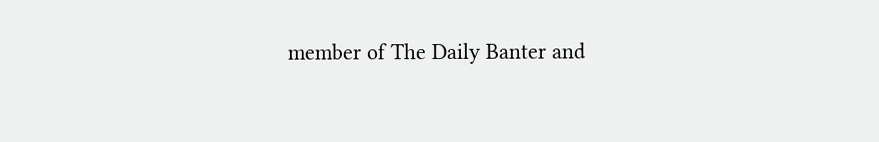member of The Daily Banter and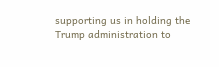supporting us in holding the Trump administration to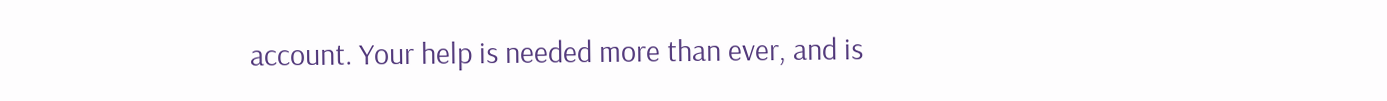account. Your help is needed more than ever, and is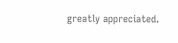greatly appreciated.